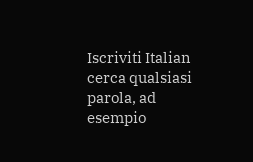Iscriviti Italian
cerca qualsiasi parola, ad esempio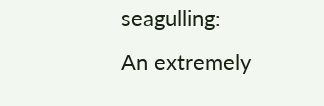seagulling:
An extremely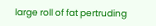large roll of fat pertruding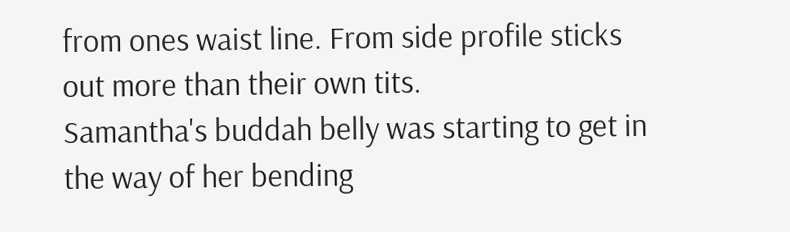from ones waist line. From side profile sticks out more than their own tits.
Samantha's buddah belly was starting to get in the way of her bending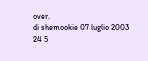over.
di shemookie 07 luglio 2003
24 5